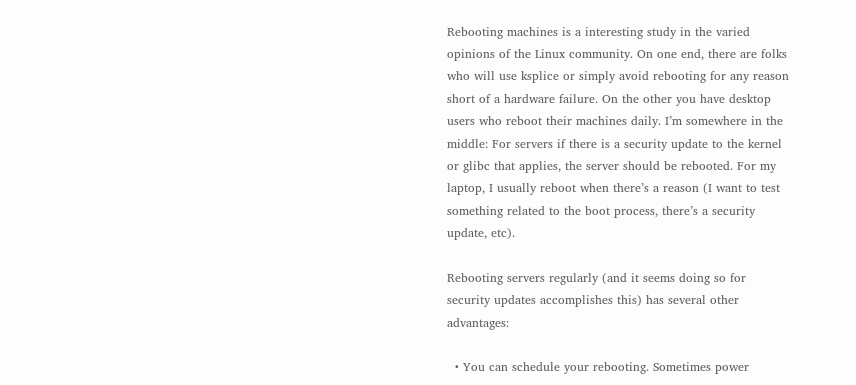Rebooting machines is a interesting study in the varied opinions of the Linux community. On one end, there are folks who will use ksplice or simply avoid rebooting for any reason short of a hardware failure. On the other you have desktop users who reboot their machines daily. I’m somewhere in the middle: For servers if there is a security update to the kernel or glibc that applies, the server should be rebooted. For my laptop, I usually reboot when there’s a reason (I want to test something related to the boot process, there’s a security update, etc).

Rebooting servers regularly (and it seems doing so for security updates accomplishes this) has several other advantages:

  • You can schedule your rebooting. Sometimes power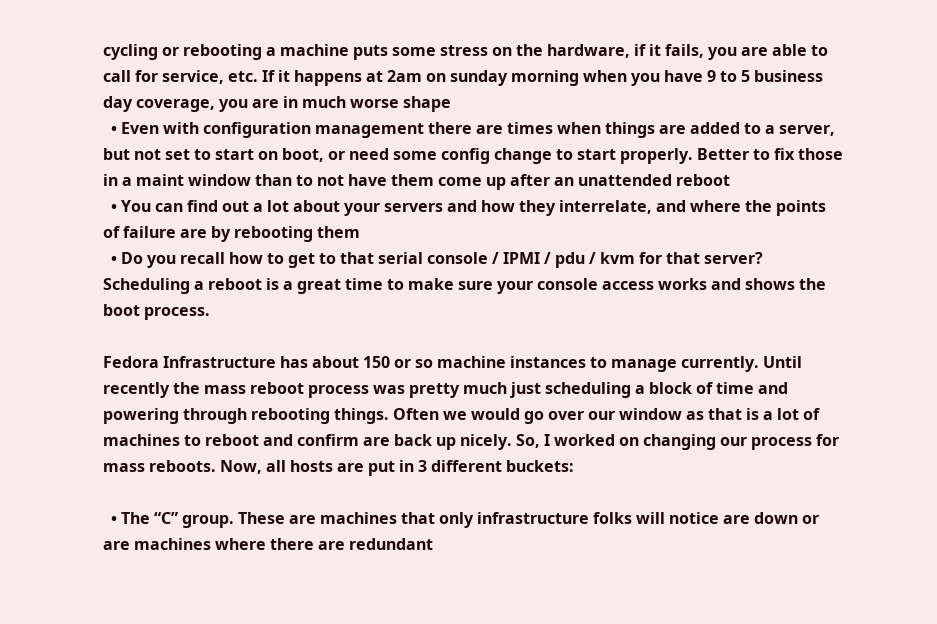cycling or rebooting a machine puts some stress on the hardware, if it fails, you are able to call for service, etc. If it happens at 2am on sunday morning when you have 9 to 5 business day coverage, you are in much worse shape
  • Even with configuration management there are times when things are added to a server, but not set to start on boot, or need some config change to start properly. Better to fix those in a maint window than to not have them come up after an unattended reboot
  • You can find out a lot about your servers and how they interrelate, and where the points of failure are by rebooting them
  • Do you recall how to get to that serial console / IPMI / pdu / kvm for that server? Scheduling a reboot is a great time to make sure your console access works and shows the boot process.

Fedora Infrastructure has about 150 or so machine instances to manage currently. Until recently the mass reboot process was pretty much just scheduling a block of time and powering through rebooting things. Often we would go over our window as that is a lot of machines to reboot and confirm are back up nicely. So, I worked on changing our process for mass reboots. Now, all hosts are put in 3 different buckets:

  • The “C” group. These are machines that only infrastructure folks will notice are down or are machines where there are redundant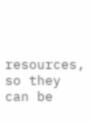resources, so they can be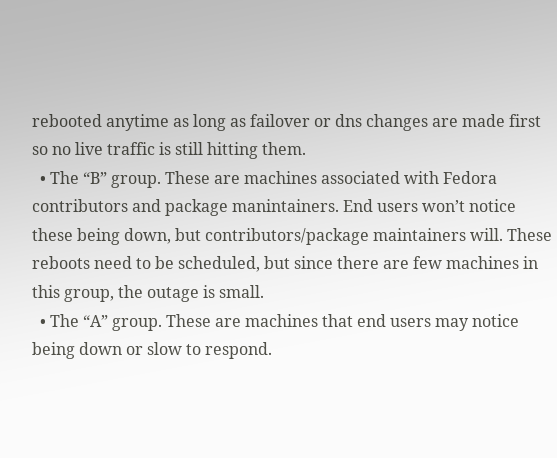rebooted anytime as long as failover or dns changes are made first so no live traffic is still hitting them.
  • The “B” group. These are machines associated with Fedora contributors and package manintainers. End users won’t notice these being down, but contributors/package maintainers will. These reboots need to be scheduled, but since there are few machines in this group, the outage is small.
  • The “A” group. These are machines that end users may notice being down or slow to respond.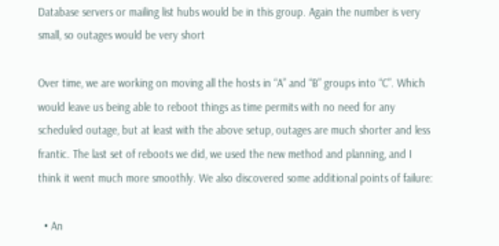Database servers or mailing list hubs would be in this group. Again the number is very small, so outages would be very short

Over time, we are working on moving all the hosts in “A” and “B” groups into “C”. Which would leave us being able to reboot things as time permits with no need for any scheduled outage, but at least with the above setup, outages are much shorter and less frantic. The last set of reboots we did, we used the new method and planning, and I think it went much more smoothly. We also discovered some additional points of failure:

  • An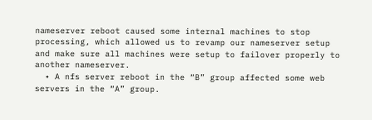nameserver reboot caused some internal machines to stop processing, which allowed us to revamp our nameserver setup and make sure all machines were setup to failover properly to another nameserver.
  • A nfs server reboot in the “B” group affected some web servers in the “A” group.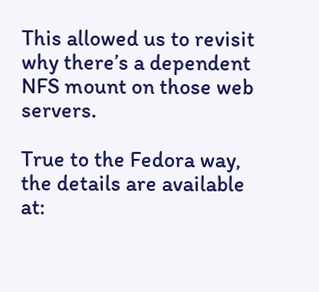This allowed us to revisit why there’s a dependent NFS mount on those web servers.

True to the Fedora way, the details are available at: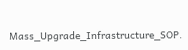Mass_Upgrade_Infrastructure_SOP.